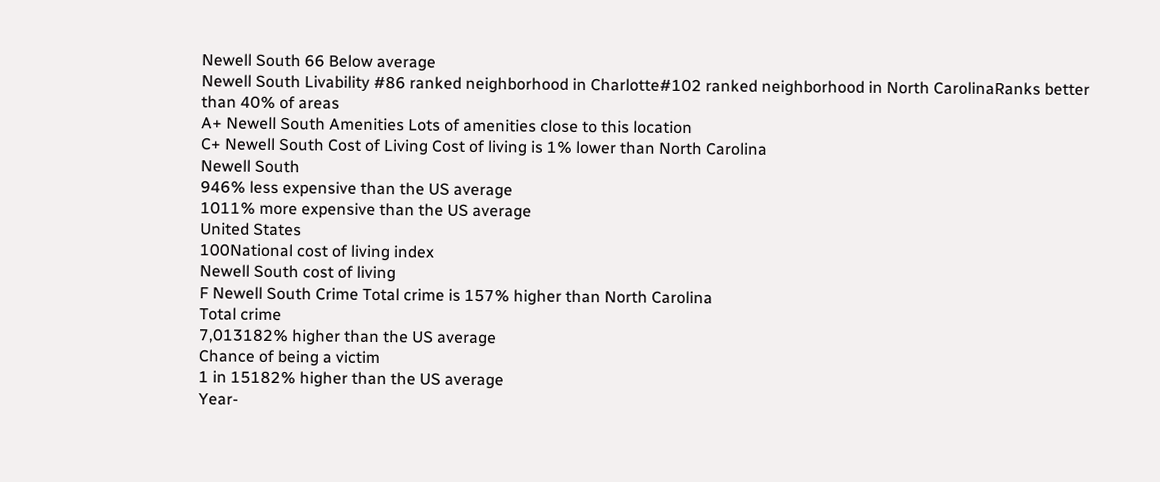Newell South 66 Below average
Newell South Livability #86 ranked neighborhood in Charlotte#102 ranked neighborhood in North CarolinaRanks better than 40% of areas
A+ Newell South Amenities Lots of amenities close to this location
C+ Newell South Cost of Living Cost of living is 1% lower than North Carolina
Newell South
946% less expensive than the US average
1011% more expensive than the US average
United States
100National cost of living index
Newell South cost of living
F Newell South Crime Total crime is 157% higher than North Carolina
Total crime
7,013182% higher than the US average
Chance of being a victim
1 in 15182% higher than the US average
Year-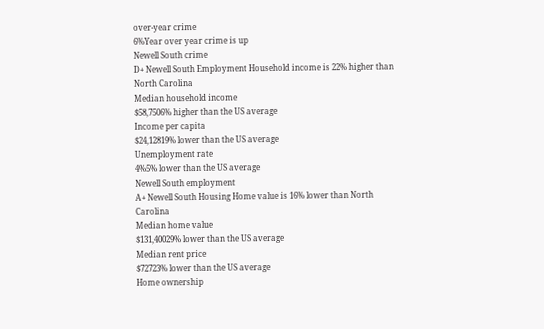over-year crime
6%Year over year crime is up
Newell South crime
D+ Newell South Employment Household income is 22% higher than North Carolina
Median household income
$58,7506% higher than the US average
Income per capita
$24,12819% lower than the US average
Unemployment rate
4%5% lower than the US average
Newell South employment
A+ Newell South Housing Home value is 16% lower than North Carolina
Median home value
$131,40029% lower than the US average
Median rent price
$72723% lower than the US average
Home ownership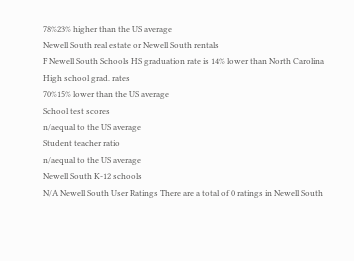78%23% higher than the US average
Newell South real estate or Newell South rentals
F Newell South Schools HS graduation rate is 14% lower than North Carolina
High school grad. rates
70%15% lower than the US average
School test scores
n/aequal to the US average
Student teacher ratio
n/aequal to the US average
Newell South K-12 schools
N/A Newell South User Ratings There are a total of 0 ratings in Newell South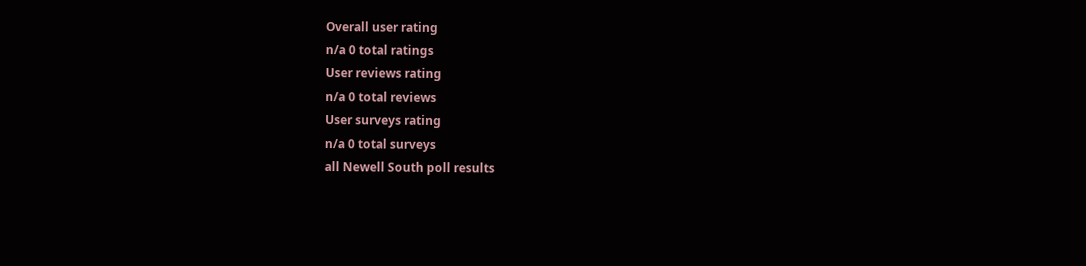Overall user rating
n/a 0 total ratings
User reviews rating
n/a 0 total reviews
User surveys rating
n/a 0 total surveys
all Newell South poll results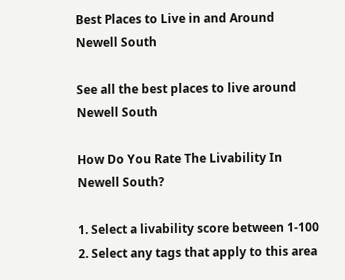Best Places to Live in and Around Newell South

See all the best places to live around Newell South

How Do You Rate The Livability In Newell South?

1. Select a livability score between 1-100
2. Select any tags that apply to this area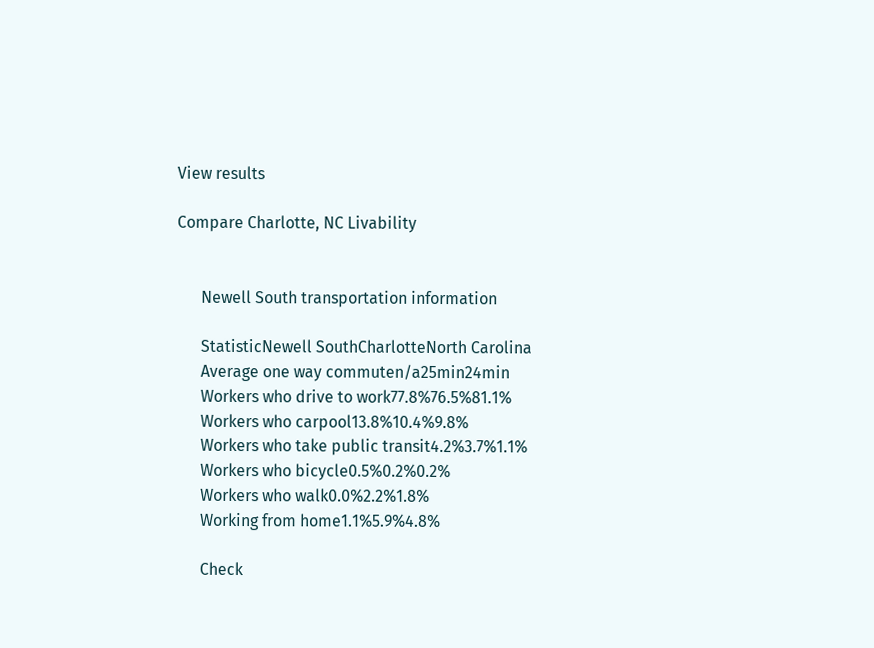View results

Compare Charlotte, NC Livability


      Newell South transportation information

      StatisticNewell SouthCharlotteNorth Carolina
      Average one way commuten/a25min24min
      Workers who drive to work77.8%76.5%81.1%
      Workers who carpool13.8%10.4%9.8%
      Workers who take public transit4.2%3.7%1.1%
      Workers who bicycle0.5%0.2%0.2%
      Workers who walk0.0%2.2%1.8%
      Working from home1.1%5.9%4.8%

      Check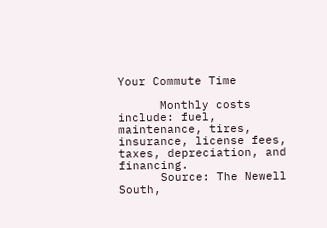Your Commute Time

      Monthly costs include: fuel, maintenance, tires, insurance, license fees, taxes, depreciation, and financing.
      Source: The Newell South,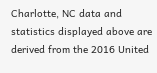Charlotte, NC data and statistics displayed above are derived from the 2016 United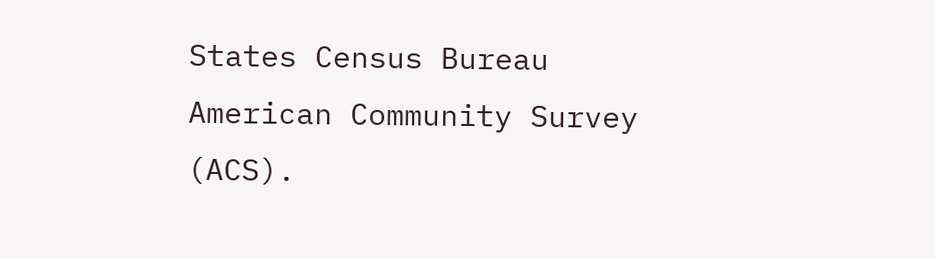States Census Bureau American Community Survey (ACS).